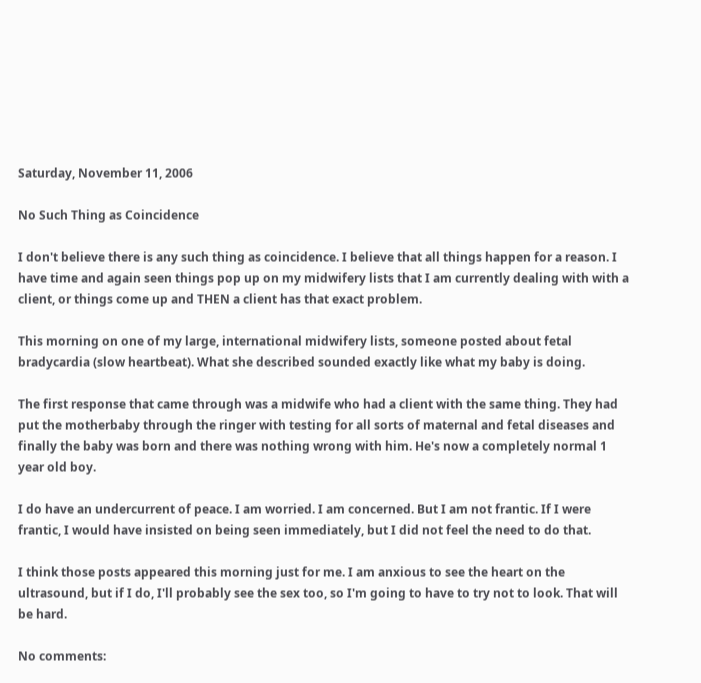Saturday, November 11, 2006

No Such Thing as Coincidence

I don't believe there is any such thing as coincidence. I believe that all things happen for a reason. I have time and again seen things pop up on my midwifery lists that I am currently dealing with with a client, or things come up and THEN a client has that exact problem.

This morning on one of my large, international midwifery lists, someone posted about fetal bradycardia (slow heartbeat). What she described sounded exactly like what my baby is doing.

The first response that came through was a midwife who had a client with the same thing. They had put the motherbaby through the ringer with testing for all sorts of maternal and fetal diseases and finally the baby was born and there was nothing wrong with him. He's now a completely normal 1 year old boy.

I do have an undercurrent of peace. I am worried. I am concerned. But I am not frantic. If I were frantic, I would have insisted on being seen immediately, but I did not feel the need to do that.

I think those posts appeared this morning just for me. I am anxious to see the heart on the ultrasound, but if I do, I'll probably see the sex too, so I'm going to have to try not to look. That will be hard.

No comments: